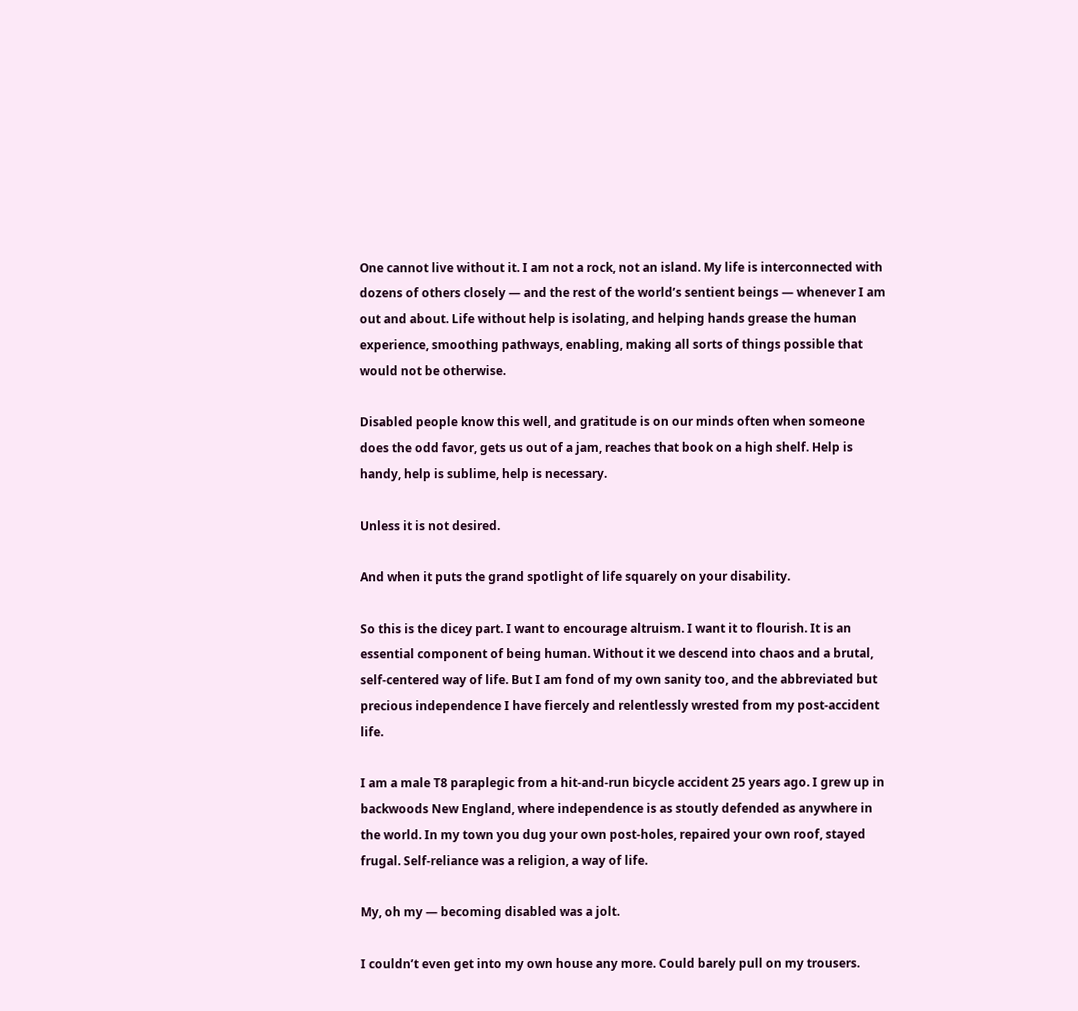One cannot live without it. I am not a rock, not an island. My life is interconnected with dozens of others closely — and the rest of the world’s sentient beings — whenever I am out and about. Life without help is isolating, and helping hands grease the human experience, smoothing pathways, enabling, making all sorts of things possible that would not be otherwise.

Disabled people know this well, and gratitude is on our minds often when someone does the odd favor, gets us out of a jam, reaches that book on a high shelf. Help is handy, help is sublime, help is necessary.

Unless it is not desired.

And when it puts the grand spotlight of life squarely on your disability.

So this is the dicey part. I want to encourage altruism. I want it to flourish. It is an essential component of being human. Without it we descend into chaos and a brutal, self-centered way of life. But I am fond of my own sanity too, and the abbreviated but precious independence I have fiercely and relentlessly wrested from my post-accident life.

I am a male T8 paraplegic from a hit-and-run bicycle accident 25 years ago. I grew up in backwoods New England, where independence is as stoutly defended as anywhere in the world. In my town you dug your own post-holes, repaired your own roof, stayed frugal. Self-reliance was a religion, a way of life.

My, oh my — becoming disabled was a jolt.

I couldn’t even get into my own house any more. Could barely pull on my trousers.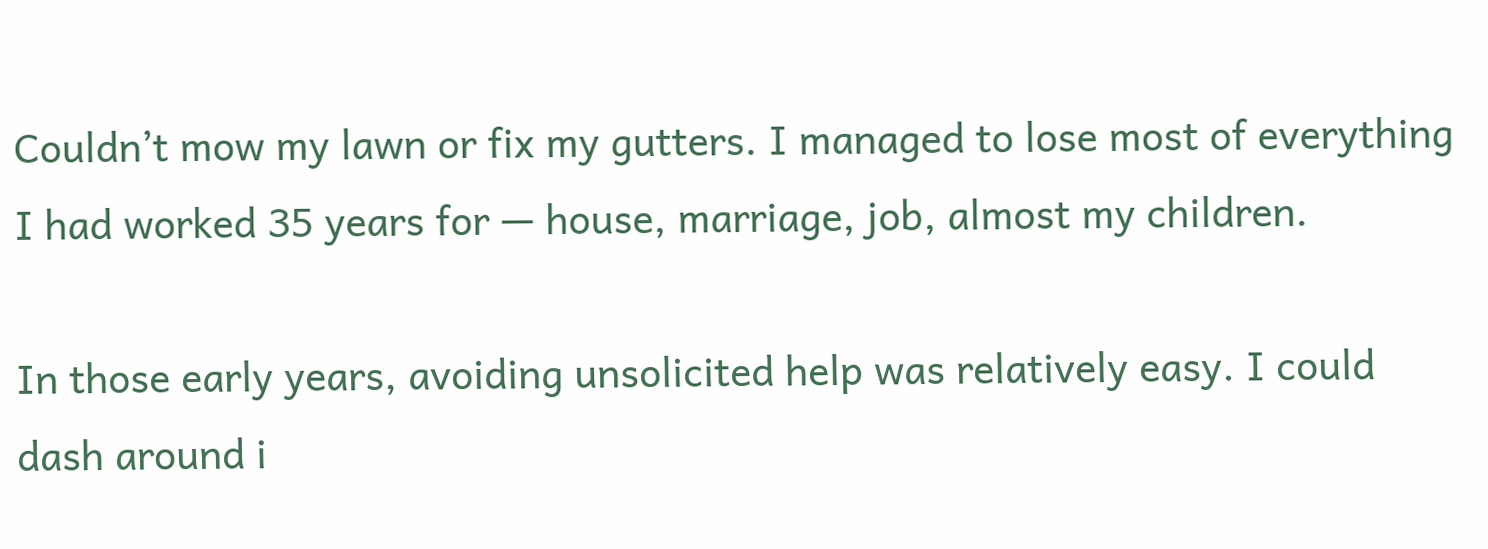Couldn’t mow my lawn or fix my gutters. I managed to lose most of everything I had worked 35 years for — house, marriage, job, almost my children.

In those early years, avoiding unsolicited help was relatively easy. I could dash around i